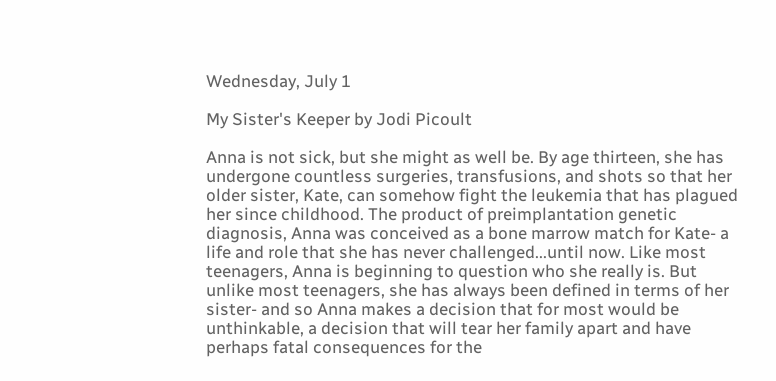Wednesday, July 1

My Sister's Keeper by Jodi Picoult

Anna is not sick, but she might as well be. By age thirteen, she has undergone countless surgeries, transfusions, and shots so that her older sister, Kate, can somehow fight the leukemia that has plagued her since childhood. The product of preimplantation genetic diagnosis, Anna was conceived as a bone marrow match for Kate- a life and role that she has never challenged...until now. Like most teenagers, Anna is beginning to question who she really is. But unlike most teenagers, she has always been defined in terms of her sister- and so Anna makes a decision that for most would be unthinkable, a decision that will tear her family apart and have perhaps fatal consequences for the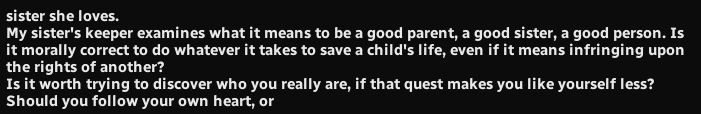sister she loves.
My sister's keeper examines what it means to be a good parent, a good sister, a good person. Is it morally correct to do whatever it takes to save a child's life, even if it means infringing upon the rights of another?
Is it worth trying to discover who you really are, if that quest makes you like yourself less? Should you follow your own heart, or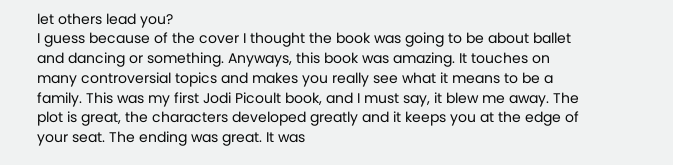let others lead you?
I guess because of the cover I thought the book was going to be about ballet and dancing or something. Anyways, this book was amazing. It touches on many controversial topics and makes you really see what it means to be a family. This was my first Jodi Picoult book, and I must say, it blew me away. The plot is great, the characters developed greatly and it keeps you at the edge of your seat. The ending was great. It was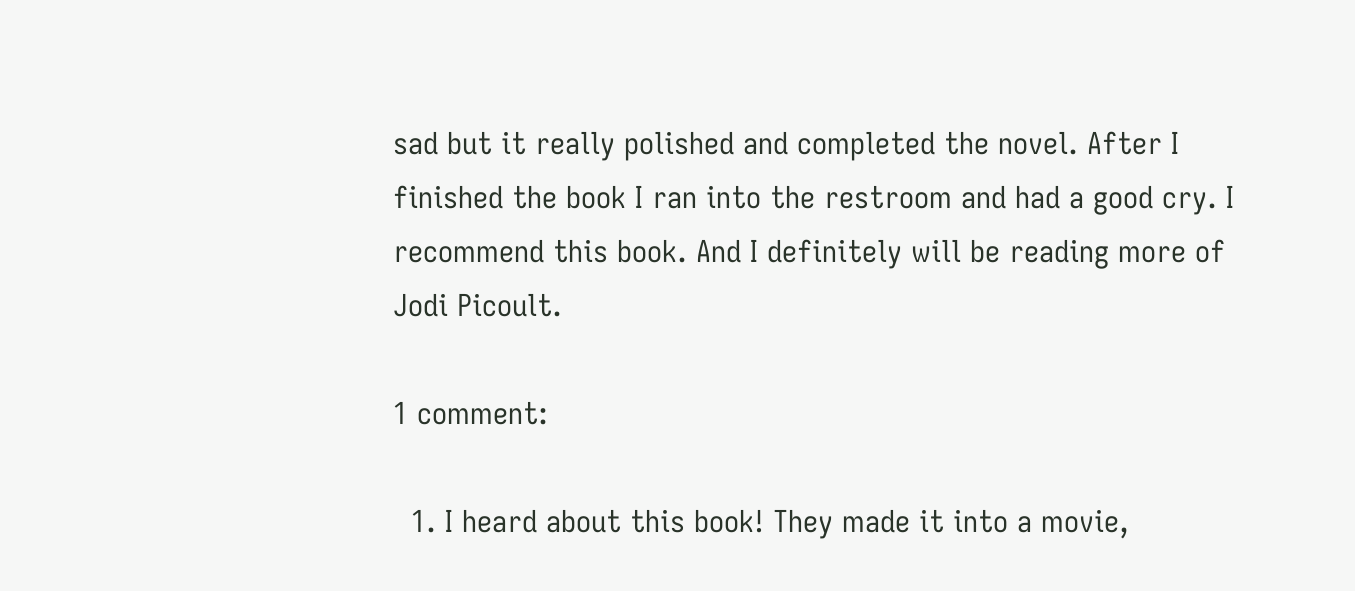sad but it really polished and completed the novel. After I finished the book I ran into the restroom and had a good cry. I recommend this book. And I definitely will be reading more of Jodi Picoult.

1 comment:

  1. I heard about this book! They made it into a movie,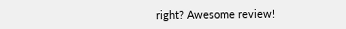right? Awesome review!